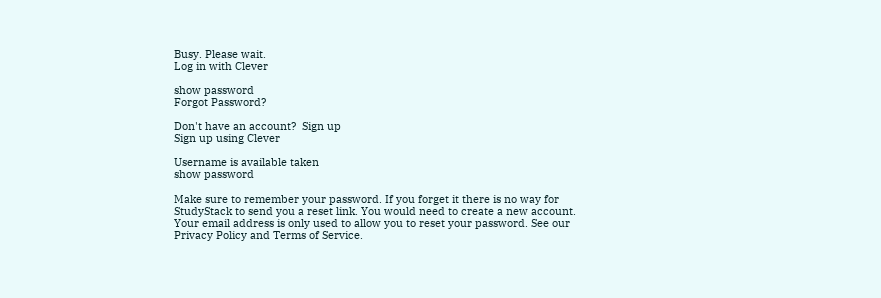Busy. Please wait.
Log in with Clever

show password
Forgot Password?

Don't have an account?  Sign up
Sign up using Clever

Username is available taken
show password

Make sure to remember your password. If you forget it there is no way for StudyStack to send you a reset link. You would need to create a new account.
Your email address is only used to allow you to reset your password. See our Privacy Policy and Terms of Service.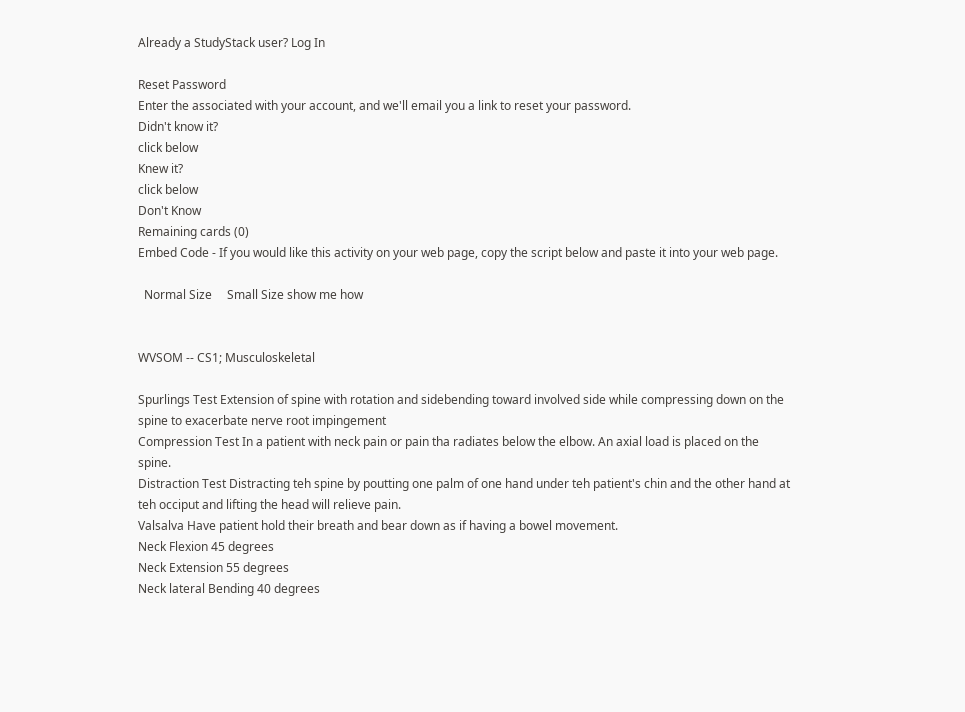Already a StudyStack user? Log In

Reset Password
Enter the associated with your account, and we'll email you a link to reset your password.
Didn't know it?
click below
Knew it?
click below
Don't Know
Remaining cards (0)
Embed Code - If you would like this activity on your web page, copy the script below and paste it into your web page.

  Normal Size     Small Size show me how


WVSOM -- CS1; Musculoskeletal

Spurlings Test Extension of spine with rotation and sidebending toward involved side while compressing down on the spine to exacerbate nerve root impingement
Compression Test In a patient with neck pain or pain tha radiates below the elbow. An axial load is placed on the spine.
Distraction Test Distracting teh spine by poutting one palm of one hand under teh patient's chin and the other hand at teh occiput and lifting the head will relieve pain.
Valsalva Have patient hold their breath and bear down as if having a bowel movement.
Neck Flexion 45 degrees
Neck Extension 55 degrees
Neck lateral Bending 40 degrees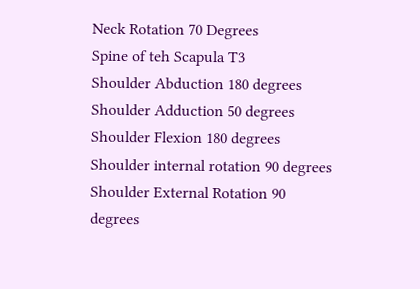Neck Rotation 70 Degrees
Spine of teh Scapula T3
Shoulder Abduction 180 degrees
Shoulder Adduction 50 degrees
Shoulder Flexion 180 degrees
Shoulder internal rotation 90 degrees
Shoulder External Rotation 90 degrees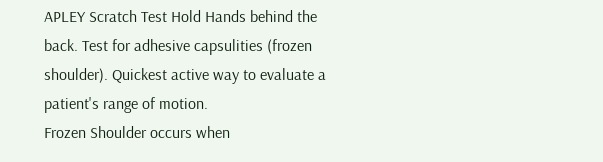APLEY Scratch Test Hold Hands behind the back. Test for adhesive capsulities (frozen shoulder). Quickest active way to evaluate a patient's range of motion.
Frozen Shoulder occurs when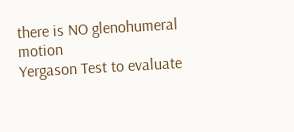there is NO glenohumeral motion
Yergason Test to evaluate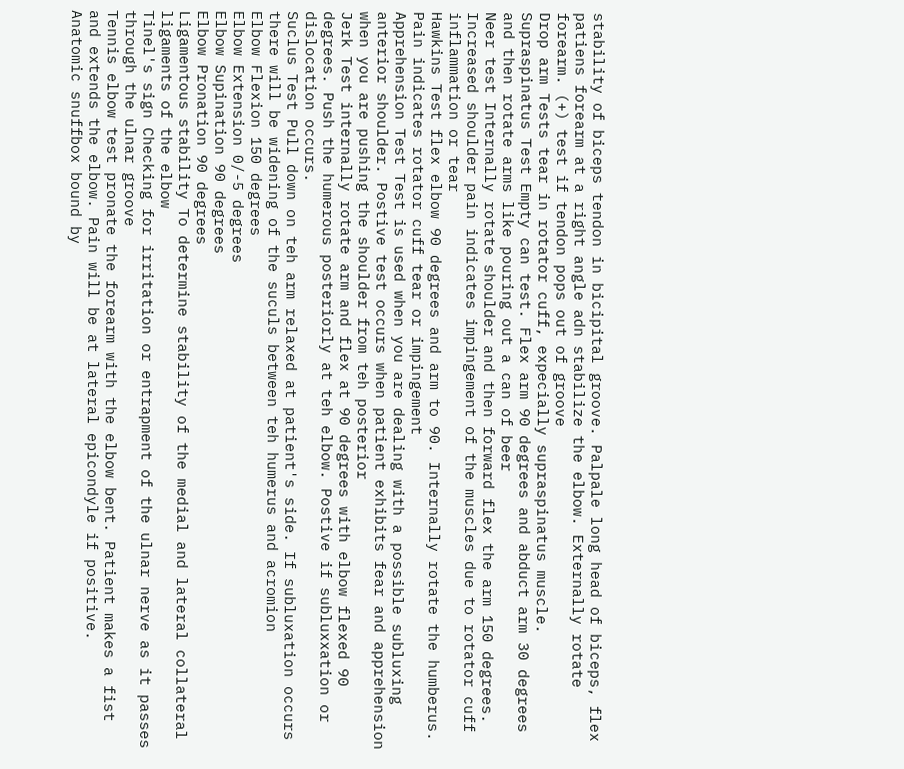stability of biceps tendon in bicipital groove. Palpale long head of biceps, flex patiens forearm at a right angle adn stabilize the elbow. Externally rotate forearm. (+) test if tendon pops out of groove
Drop arm Tests tear in rotator cuff, expecially supraspinatus muscle.
Supraspinatus Test Empty can test. Flex arm 90 degrees and abduct arm 30 degrees and then rotate arms like pouring out a can of beer
Neer test Internally rotate shoulder and then forward flex the arm 150 degrees. Increased shoulder pain indicates impingement of the muscles due to rotator cuff inflammation or tear
Hawkins Test flex elbow 90 degrees and arm to 90. Internally rotate the humberus. Pain indicates rotator cuff tear or impingement
Apprehension Test Test is used when you are dealing with a possible subluxing anterior shoulder. Postive test occurs when patient exhibits fear and apprehension when you are pushing the shoulder from teh posterior
Jerk Test internally rotate arm and flex at 90 degrees with elbow flexed 90 degrees. Push the humerous posteriorly at teh elbow. Postive if subluxxation or dislocation occurs.
Suclus Test Pull down on teh arm relaxed at patient's side. If subluxation occurs there will be widening of the suculs between teh humerus and acromion
Elbow Flexion 150 degrees
Elbow Extension 0/-5 degrees
Elbow Supination 90 degrees
Elbow Pronation 90 degrees
Ligamentous stability To determine stability of the medial and lateral collateral ligaments of the elbow
Tinel's sign Checking for irritation or entrapment of the ulnar nerve as it passes through the ulnar groove
Tennis elbow test pronate the forearm with the elbow bent. Patient makes a fist and extends the elbow. Pain will be at lateral epicondyle if positive.
Anatomic snuffbox bound by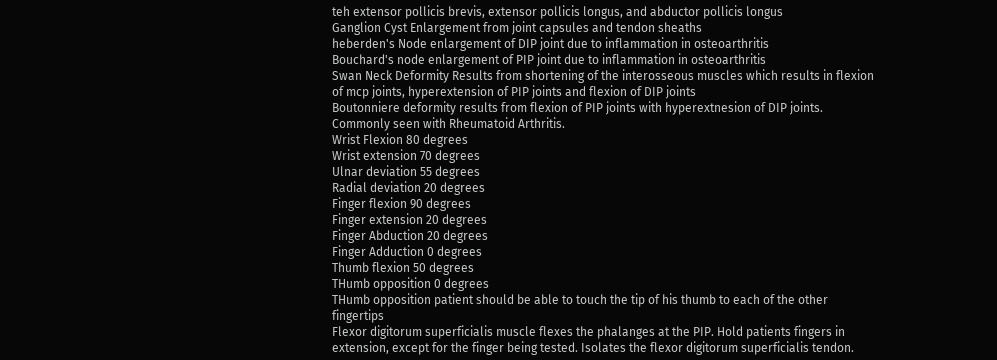teh extensor pollicis brevis, extensor pollicis longus, and abductor pollicis longus
Ganglion Cyst Enlargement from joint capsules and tendon sheaths
heberden's Node enlargement of DIP joint due to inflammation in osteoarthritis
Bouchard's node enlargement of PIP joint due to inflammation in osteoarthritis
Swan Neck Deformity Results from shortening of the interosseous muscles which results in flexion of mcp joints, hyperextension of PIP joints and flexion of DIP joints
Boutonniere deformity results from flexion of PIP joints with hyperextnesion of DIP joints. Commonly seen with Rheumatoid Arthritis.
Wrist Flexion 80 degrees
Wrist extension 70 degrees
Ulnar deviation 55 degrees
Radial deviation 20 degrees
Finger flexion 90 degrees
Finger extension 20 degrees
Finger Abduction 20 degrees
Finger Adduction 0 degrees
Thumb flexion 50 degrees
THumb opposition 0 degrees
THumb opposition patient should be able to touch the tip of his thumb to each of the other fingertips
Flexor digitorum superficialis muscle flexes the phalanges at the PIP. Hold patients fingers in extension, except for the finger being tested. Isolates the flexor digitorum superficialis tendon.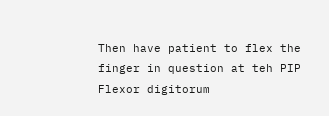Then have patient to flex the finger in question at teh PIP
Flexor digitorum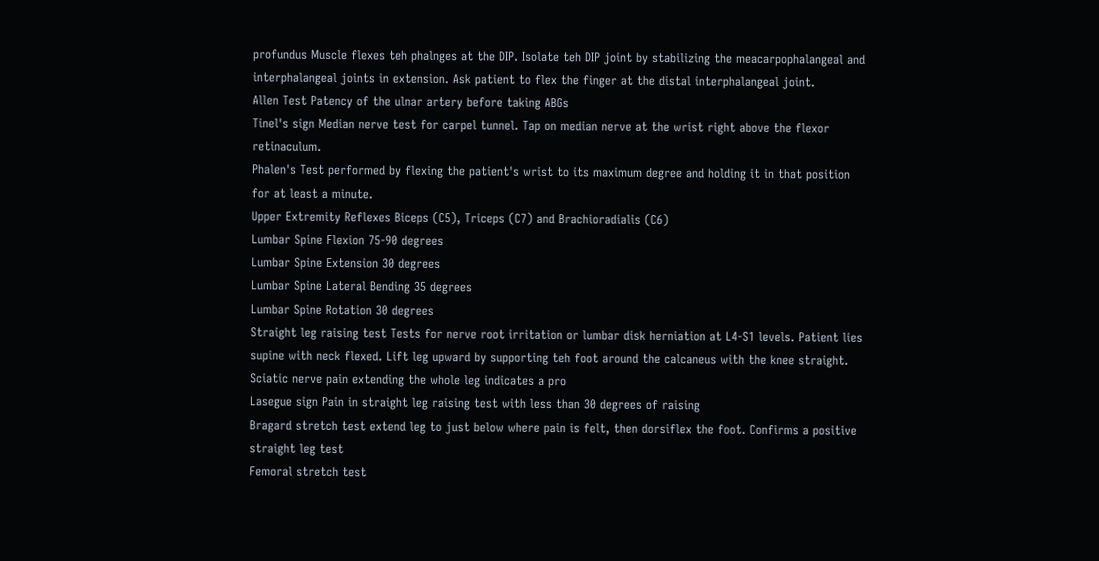profundus Muscle flexes teh phalnges at the DIP. Isolate teh DIP joint by stabilizing the meacarpophalangeal and interphalangeal joints in extension. Ask patient to flex the finger at the distal interphalangeal joint.
Allen Test Patency of the ulnar artery before taking ABGs
Tinel's sign Median nerve test for carpel tunnel. Tap on median nerve at the wrist right above the flexor retinaculum.
Phalen's Test performed by flexing the patient's wrist to its maximum degree and holding it in that position for at least a minute.
Upper Extremity Reflexes Biceps (C5), Triceps (C7) and Brachioradialis (C6)
Lumbar Spine Flexion 75-90 degrees
Lumbar Spine Extension 30 degrees
Lumbar Spine Lateral Bending 35 degrees
Lumbar Spine Rotation 30 degrees
Straight leg raising test Tests for nerve root irritation or lumbar disk herniation at L4-S1 levels. Patient lies supine with neck flexed. Lift leg upward by supporting teh foot around the calcaneus with the knee straight. Sciatic nerve pain extending the whole leg indicates a pro
Lasegue sign Pain in straight leg raising test with less than 30 degrees of raising
Bragard stretch test extend leg to just below where pain is felt, then dorsiflex the foot. Confirms a positive straight leg test
Femoral stretch test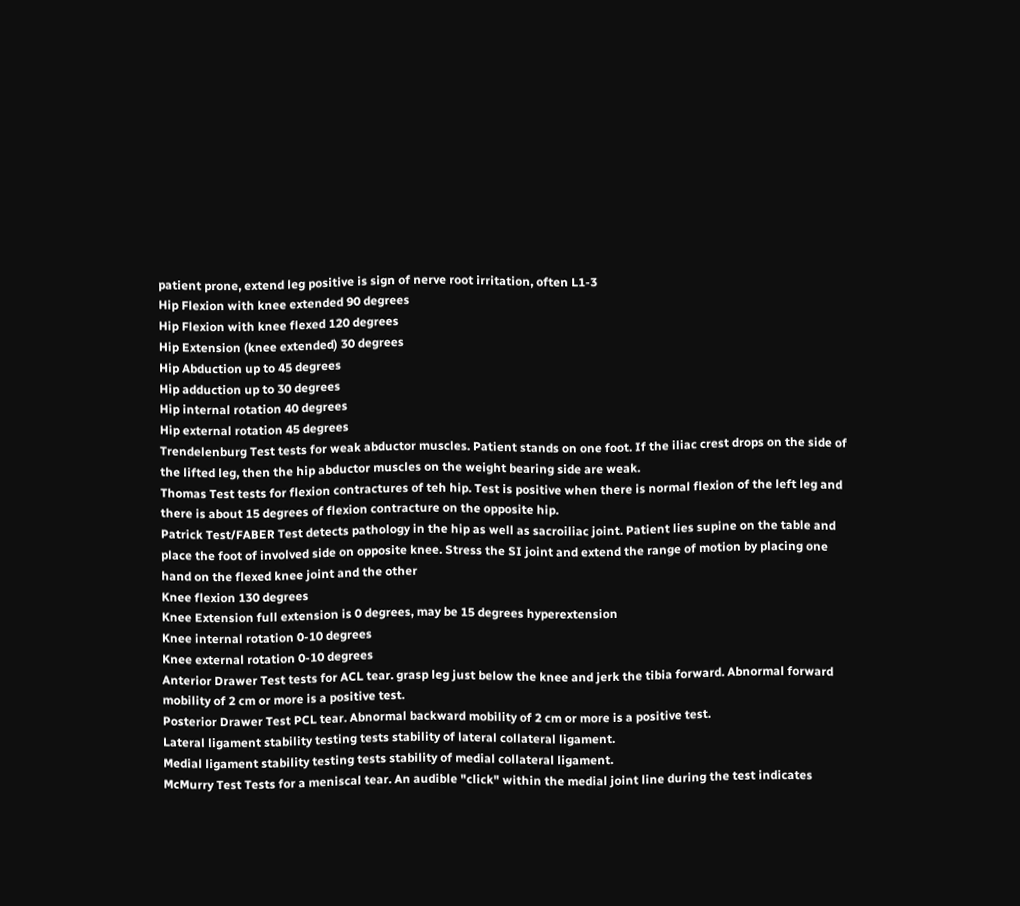patient prone, extend leg positive is sign of nerve root irritation, often L1-3
Hip Flexion with knee extended 90 degrees
Hip Flexion with knee flexed 120 degrees
Hip Extension (knee extended) 30 degrees
Hip Abduction up to 45 degrees
Hip adduction up to 30 degrees
Hip internal rotation 40 degrees
Hip external rotation 45 degrees
Trendelenburg Test tests for weak abductor muscles. Patient stands on one foot. If the iliac crest drops on the side of the lifted leg, then the hip abductor muscles on the weight bearing side are weak.
Thomas Test tests for flexion contractures of teh hip. Test is positive when there is normal flexion of the left leg and there is about 15 degrees of flexion contracture on the opposite hip.
Patrick Test/FABER Test detects pathology in the hip as well as sacroiliac joint. Patient lies supine on the table and place the foot of involved side on opposite knee. Stress the SI joint and extend the range of motion by placing one hand on the flexed knee joint and the other
Knee flexion 130 degrees
Knee Extension full extension is 0 degrees, may be 15 degrees hyperextension
Knee internal rotation 0-10 degrees
Knee external rotation 0-10 degrees
Anterior Drawer Test tests for ACL tear. grasp leg just below the knee and jerk the tibia forward. Abnormal forward mobility of 2 cm or more is a positive test.
Posterior Drawer Test PCL tear. Abnormal backward mobility of 2 cm or more is a positive test.
Lateral ligament stability testing tests stability of lateral collateral ligament.
Medial ligament stability testing tests stability of medial collateral ligament.
McMurry Test Tests for a meniscal tear. An audible "click" within the medial joint line during the test indicates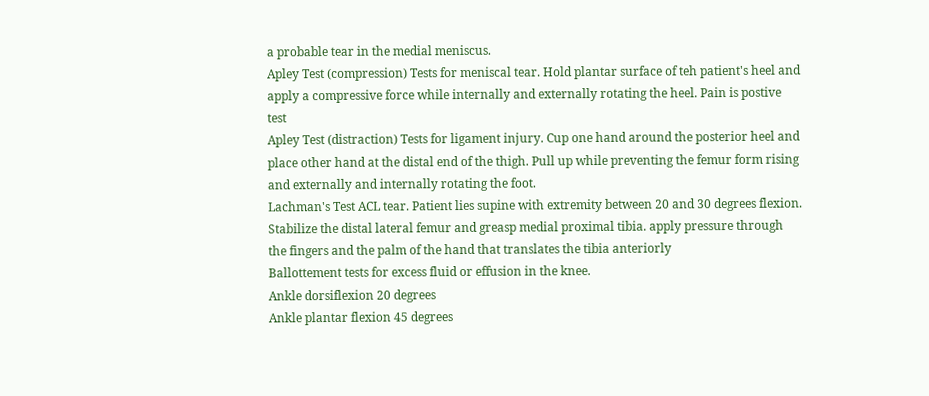a probable tear in the medial meniscus.
Apley Test (compression) Tests for meniscal tear. Hold plantar surface of teh patient's heel and apply a compressive force while internally and externally rotating the heel. Pain is postive test
Apley Test (distraction) Tests for ligament injury. Cup one hand around the posterior heel and place other hand at the distal end of the thigh. Pull up while preventing the femur form rising and externally and internally rotating the foot.
Lachman's Test ACL tear. Patient lies supine with extremity between 20 and 30 degrees flexion. Stabilize the distal lateral femur and greasp medial proximal tibia. apply pressure through the fingers and the palm of the hand that translates the tibia anteriorly
Ballottement tests for excess fluid or effusion in the knee.
Ankle dorsiflexion 20 degrees
Ankle plantar flexion 45 degrees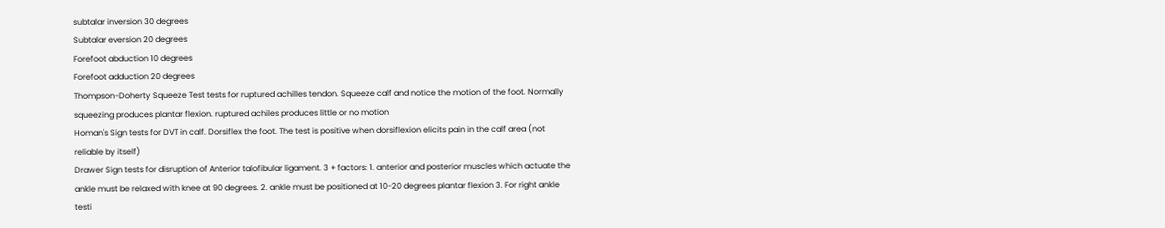subtalar inversion 30 degrees
Subtalar eversion 20 degrees
Forefoot abduction 10 degrees
Forefoot adduction 20 degrees
Thompson-Doherty Squeeze Test tests for ruptured achilles tendon. Squeeze calf and notice the motion of the foot. Normally squeezing produces plantar flexion. ruptured achiles produces little or no motion
Homan's Sign tests for DVT in calf. Dorsiflex the foot. The test is positive when dorsiflexion elicits pain in the calf area (not reliable by itself)
Drawer Sign tests for disruption of Anterior talofibular ligament. 3 + factors: 1. anterior and posterior muscles which actuate the ankle must be relaxed with knee at 90 degrees. 2. ankle must be positioned at 10-20 degrees plantar flexion 3. For right ankle testi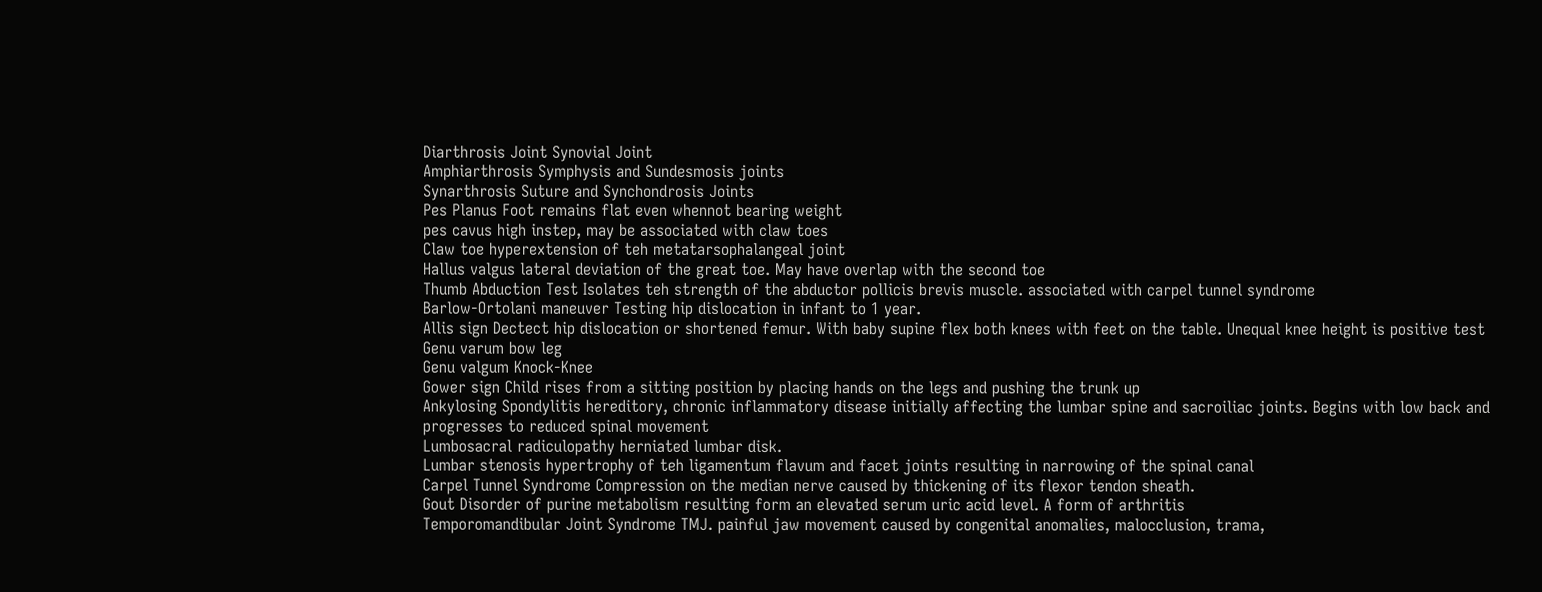Diarthrosis Joint Synovial Joint
Amphiarthrosis Symphysis and Sundesmosis joints
Synarthrosis Suture and Synchondrosis Joints
Pes Planus Foot remains flat even whennot bearing weight
pes cavus high instep, may be associated with claw toes
Claw toe hyperextension of teh metatarsophalangeal joint
Hallus valgus lateral deviation of the great toe. May have overlap with the second toe
Thumb Abduction Test Isolates teh strength of the abductor pollicis brevis muscle. associated with carpel tunnel syndrome
Barlow-Ortolani maneuver Testing hip dislocation in infant to 1 year.
Allis sign Dectect hip dislocation or shortened femur. With baby supine flex both knees with feet on the table. Unequal knee height is positive test
Genu varum bow leg
Genu valgum Knock-Knee
Gower sign Child rises from a sitting position by placing hands on the legs and pushing the trunk up
Ankylosing Spondylitis hereditory, chronic inflammatory disease initially affecting the lumbar spine and sacroiliac joints. Begins with low back and progresses to reduced spinal movement
Lumbosacral radiculopathy herniated lumbar disk.
Lumbar stenosis hypertrophy of teh ligamentum flavum and facet joints resulting in narrowing of the spinal canal
Carpel Tunnel Syndrome Compression on the median nerve caused by thickening of its flexor tendon sheath.
Gout Disorder of purine metabolism resulting form an elevated serum uric acid level. A form of arthritis
Temporomandibular Joint Syndrome TMJ. painful jaw movement caused by congenital anomalies, malocclusion, trama,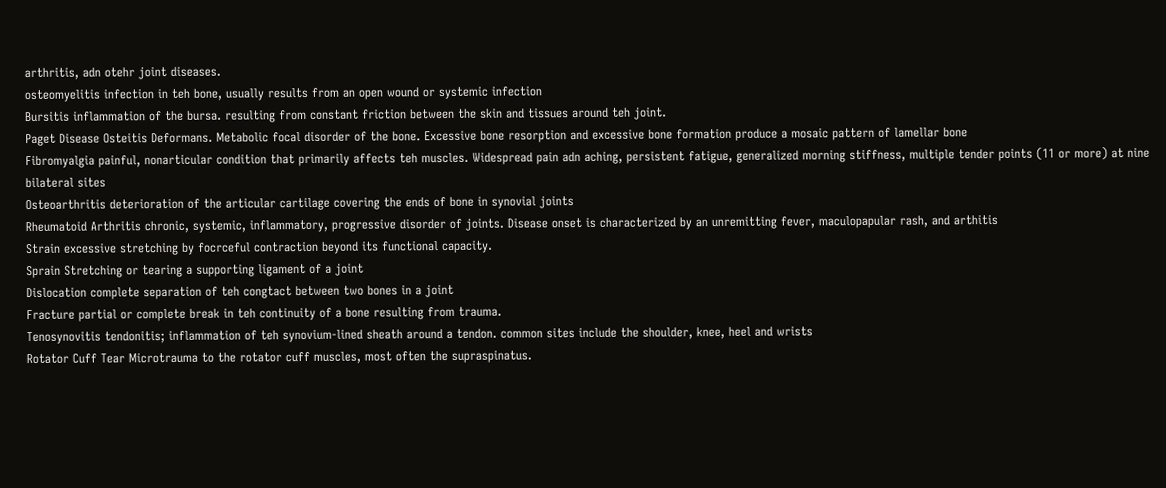arthritis, adn otehr joint diseases.
osteomyelitis infection in teh bone, usually results from an open wound or systemic infection
Bursitis inflammation of the bursa. resulting from constant friction between the skin and tissues around teh joint.
Paget Disease Osteitis Deformans. Metabolic focal disorder of the bone. Excessive bone resorption and excessive bone formation produce a mosaic pattern of lamellar bone
Fibromyalgia painful, nonarticular condition that primarily affects teh muscles. Widespread pain adn aching, persistent fatigue, generalized morning stiffness, multiple tender points (11 or more) at nine bilateral sites
Osteoarthritis deterioration of the articular cartilage covering the ends of bone in synovial joints
Rheumatoid Arthritis chronic, systemic, inflammatory, progressive disorder of joints. Disease onset is characterized by an unremitting fever, maculopapular rash, and arthitis
Strain excessive stretching by focrceful contraction beyond its functional capacity.
Sprain Stretching or tearing a supporting ligament of a joint
Dislocation complete separation of teh congtact between two bones in a joint
Fracture partial or complete break in teh continuity of a bone resulting from trauma.
Tenosynovitis tendonitis; inflammation of teh synovium-lined sheath around a tendon. common sites include the shoulder, knee, heel and wrists
Rotator Cuff Tear Microtrauma to the rotator cuff muscles, most often the supraspinatus.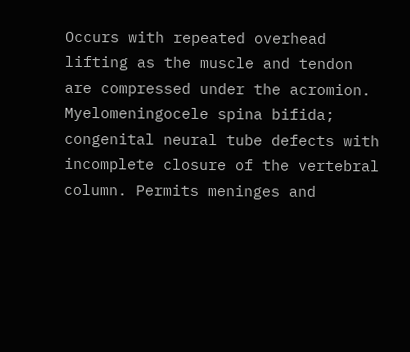Occurs with repeated overhead lifting as the muscle and tendon are compressed under the acromion.
Myelomeningocele spina bifida; congenital neural tube defects with incomplete closure of the vertebral column. Permits meninges and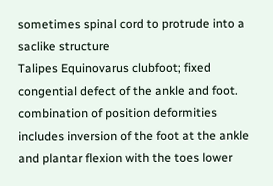sometimes spinal cord to protrude into a saclike structure
Talipes Equinovarus clubfoot; fixed congential defect of the ankle and foot. combination of position deformities includes inversion of the foot at the ankle and plantar flexion with the toes lower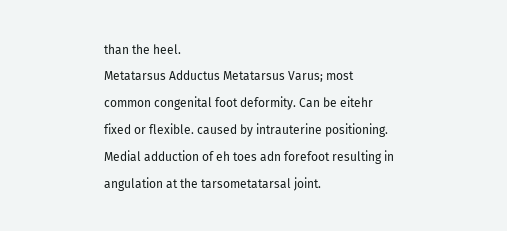than the heel.
Metatarsus Adductus Metatarsus Varus; most common congenital foot deformity. Can be eitehr fixed or flexible. caused by intrauterine positioning. Medial adduction of eh toes adn forefoot resulting in angulation at the tarsometatarsal joint.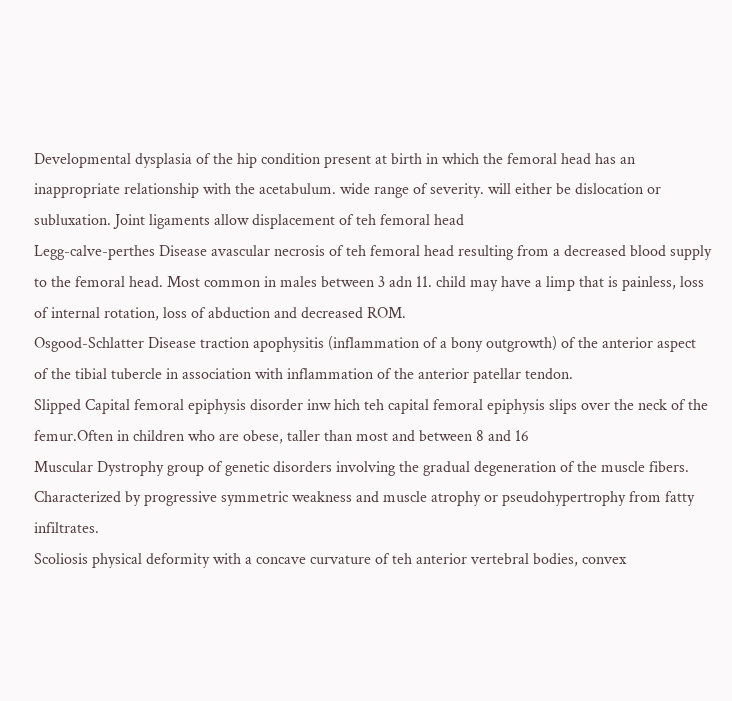Developmental dysplasia of the hip condition present at birth in which the femoral head has an inappropriate relationship with the acetabulum. wide range of severity. will either be dislocation or subluxation. Joint ligaments allow displacement of teh femoral head
Legg-calve-perthes Disease avascular necrosis of teh femoral head resulting from a decreased blood supply to the femoral head. Most common in males between 3 adn 11. child may have a limp that is painless, loss of internal rotation, loss of abduction and decreased ROM.
Osgood-Schlatter Disease traction apophysitis (inflammation of a bony outgrowth) of the anterior aspect of the tibial tubercle in association with inflammation of the anterior patellar tendon.
Slipped Capital femoral epiphysis disorder inw hich teh capital femoral epiphysis slips over the neck of the femur.Often in children who are obese, taller than most and between 8 and 16
Muscular Dystrophy group of genetic disorders involving the gradual degeneration of the muscle fibers. Characterized by progressive symmetric weakness and muscle atrophy or pseudohypertrophy from fatty infiltrates.
Scoliosis physical deformity with a concave curvature of teh anterior vertebral bodies, convex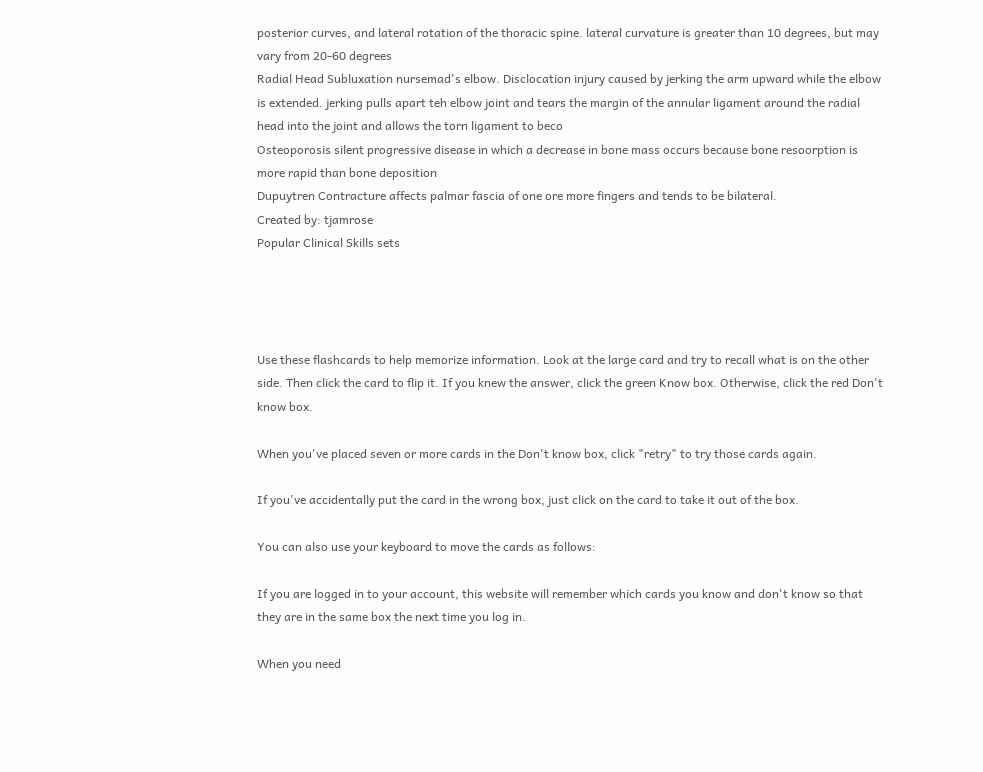posterior curves, and lateral rotation of the thoracic spine. lateral curvature is greater than 10 degrees, but may vary from 20-60 degrees
Radial Head Subluxation nursemad's elbow. Disclocation injury caused by jerking the arm upward while the elbow is extended. jerking pulls apart teh elbow joint and tears the margin of the annular ligament around the radial head into the joint and allows the torn ligament to beco
Osteoporosis silent progressive disease in which a decrease in bone mass occurs because bone resoorption is more rapid than bone deposition
Dupuytren Contracture affects palmar fascia of one ore more fingers and tends to be bilateral.
Created by: tjamrose
Popular Clinical Skills sets




Use these flashcards to help memorize information. Look at the large card and try to recall what is on the other side. Then click the card to flip it. If you knew the answer, click the green Know box. Otherwise, click the red Don't know box.

When you've placed seven or more cards in the Don't know box, click "retry" to try those cards again.

If you've accidentally put the card in the wrong box, just click on the card to take it out of the box.

You can also use your keyboard to move the cards as follows:

If you are logged in to your account, this website will remember which cards you know and don't know so that they are in the same box the next time you log in.

When you need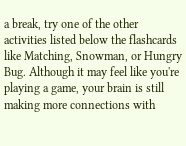a break, try one of the other activities listed below the flashcards like Matching, Snowman, or Hungry Bug. Although it may feel like you're playing a game, your brain is still making more connections with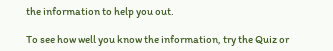the information to help you out.

To see how well you know the information, try the Quiz or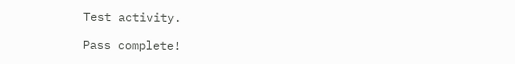Test activity.

Pass complete!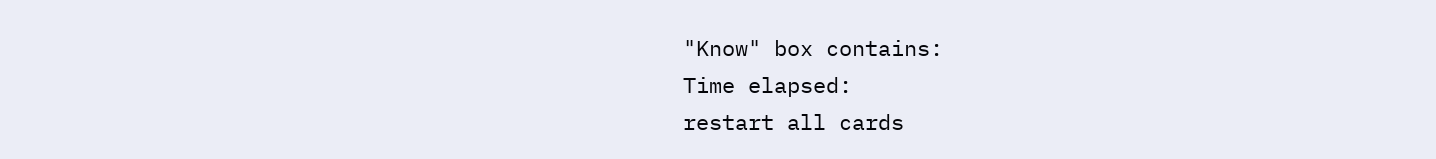"Know" box contains:
Time elapsed:
restart all cards